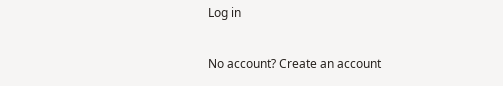Log in

No account? Create an account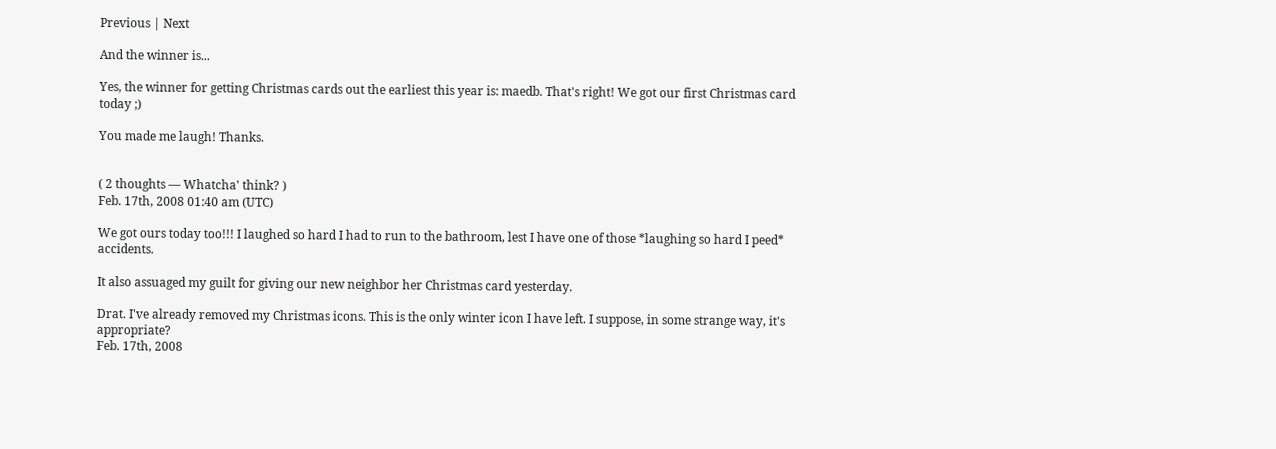Previous | Next

And the winner is...

Yes, the winner for getting Christmas cards out the earliest this year is: maedb. That's right! We got our first Christmas card today ;)

You made me laugh! Thanks.


( 2 thoughts — Whatcha' think? )
Feb. 17th, 2008 01:40 am (UTC)

We got ours today too!!! I laughed so hard I had to run to the bathroom, lest I have one of those *laughing so hard I peed* accidents.

It also assuaged my guilt for giving our new neighbor her Christmas card yesterday.

Drat. I've already removed my Christmas icons. This is the only winter icon I have left. I suppose, in some strange way, it's appropriate?
Feb. 17th, 2008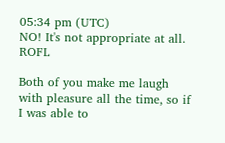05:34 pm (UTC)
NO! It's not appropriate at all. ROFL

Both of you make me laugh with pleasure all the time, so if I was able to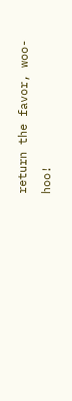return the favor, woo-hoo!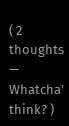( 2 thoughts — Whatcha' think? )